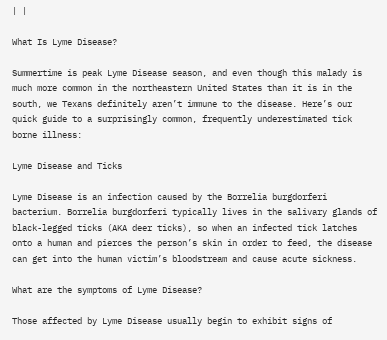| |

What Is Lyme Disease?

Summertime is peak Lyme Disease season, and even though this malady is much more common in the northeastern United States than it is in the south, we Texans definitely aren’t immune to the disease. Here’s our quick guide to a surprisingly common, frequently underestimated tick borne illness:

Lyme Disease and Ticks

Lyme Disease is an infection caused by the Borrelia burgdorferi bacterium. Borrelia burgdorferi typically lives in the salivary glands of black-legged ticks (AKA deer ticks), so when an infected tick latches onto a human and pierces the person’s skin in order to feed, the disease can get into the human victim’s bloodstream and cause acute sickness.

What are the symptoms of Lyme Disease?

Those affected by Lyme Disease usually begin to exhibit signs of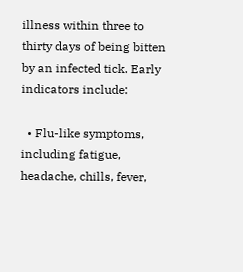illness within three to thirty days of being bitten by an infected tick. Early indicators include:

  • Flu-like symptoms, including fatigue, headache, chills, fever,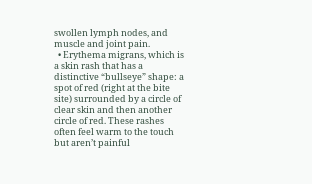swollen lymph nodes, and muscle and joint pain.
  • Erythema migrans, which is a skin rash that has a distinctive “bullseye” shape: a spot of red (right at the bite site) surrounded by a circle of clear skin and then another circle of red. These rashes often feel warm to the touch but aren’t painful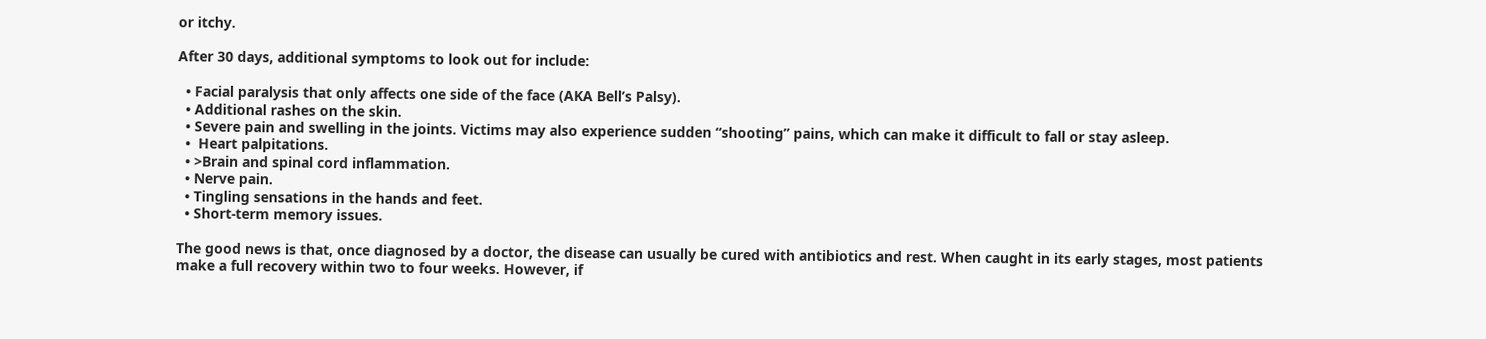or itchy.

After 30 days, additional symptoms to look out for include:

  • Facial paralysis that only affects one side of the face (AKA Bell’s Palsy).
  • Additional rashes on the skin.
  • Severe pain and swelling in the joints. Victims may also experience sudden “shooting” pains, which can make it difficult to fall or stay asleep.
  •  Heart palpitations.
  • >Brain and spinal cord inflammation.
  • Nerve pain.
  • Tingling sensations in the hands and feet.
  • Short-term memory issues.

The good news is that, once diagnosed by a doctor, the disease can usually be cured with antibiotics and rest. When caught in its early stages, most patients make a full recovery within two to four weeks. However, if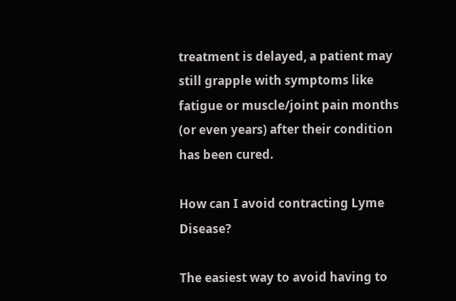treatment is delayed, a patient may still grapple with symptoms like fatigue or muscle/joint pain months (or even years) after their condition has been cured.

How can I avoid contracting Lyme Disease?

The easiest way to avoid having to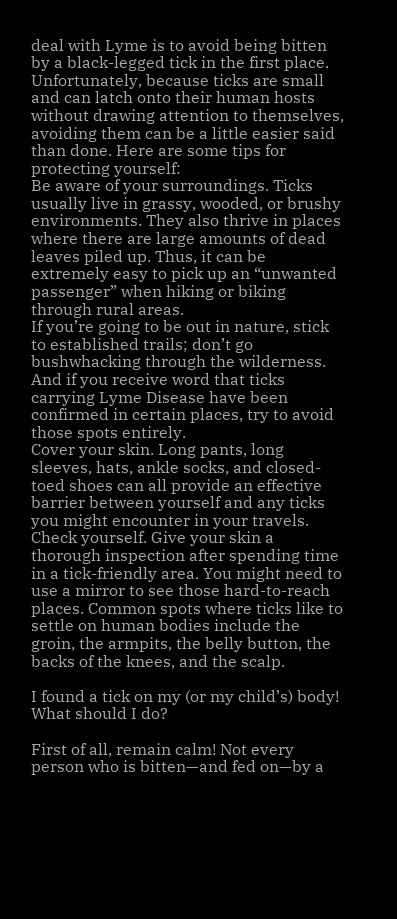deal with Lyme is to avoid being bitten by a black-legged tick in the first place. Unfortunately, because ticks are small and can latch onto their human hosts without drawing attention to themselves, avoiding them can be a little easier said than done. Here are some tips for protecting yourself:
Be aware of your surroundings. Ticks usually live in grassy, wooded, or brushy environments. They also thrive in places where there are large amounts of dead leaves piled up. Thus, it can be extremely easy to pick up an “unwanted passenger” when hiking or biking through rural areas.
If you’re going to be out in nature, stick to established trails; don’t go bushwhacking through the wilderness. And if you receive word that ticks carrying Lyme Disease have been confirmed in certain places, try to avoid those spots entirely.
Cover your skin. Long pants, long sleeves, hats, ankle socks, and closed-toed shoes can all provide an effective barrier between yourself and any ticks you might encounter in your travels.
Check yourself. Give your skin a thorough inspection after spending time in a tick-friendly area. You might need to use a mirror to see those hard-to-reach places. Common spots where ticks like to settle on human bodies include the groin, the armpits, the belly button, the backs of the knees, and the scalp.

I found a tick on my (or my child’s) body! What should I do?

First of all, remain calm! Not every person who is bitten—and fed on—by a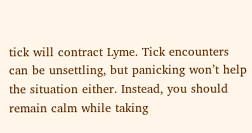tick will contract Lyme. Tick encounters can be unsettling, but panicking won’t help the situation either. Instead, you should remain calm while taking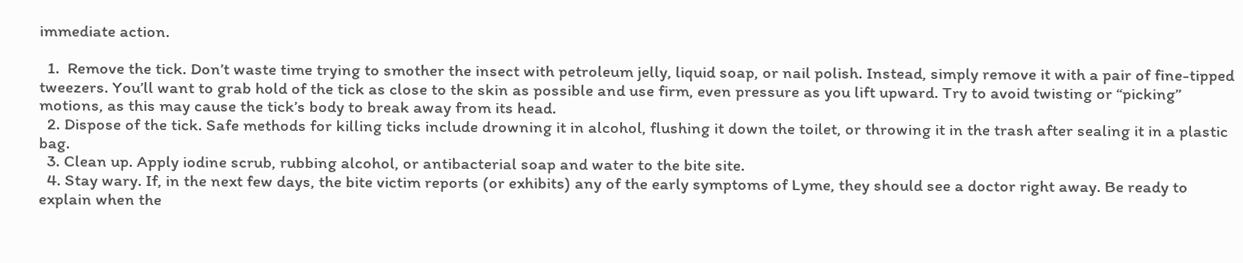immediate action.

  1.  Remove the tick. Don’t waste time trying to smother the insect with petroleum jelly, liquid soap, or nail polish. Instead, simply remove it with a pair of fine-tipped tweezers. You’ll want to grab hold of the tick as close to the skin as possible and use firm, even pressure as you lift upward. Try to avoid twisting or “picking” motions, as this may cause the tick’s body to break away from its head.
  2. Dispose of the tick. Safe methods for killing ticks include drowning it in alcohol, flushing it down the toilet, or throwing it in the trash after sealing it in a plastic bag.
  3. Clean up. Apply iodine scrub, rubbing alcohol, or antibacterial soap and water to the bite site.
  4. Stay wary. If, in the next few days, the bite victim reports (or exhibits) any of the early symptoms of Lyme, they should see a doctor right away. Be ready to explain when the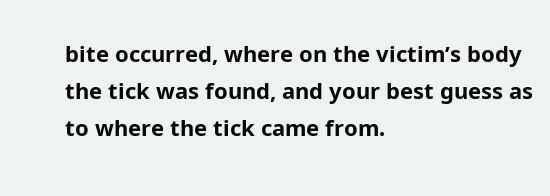bite occurred, where on the victim’s body the tick was found, and your best guess as to where the tick came from.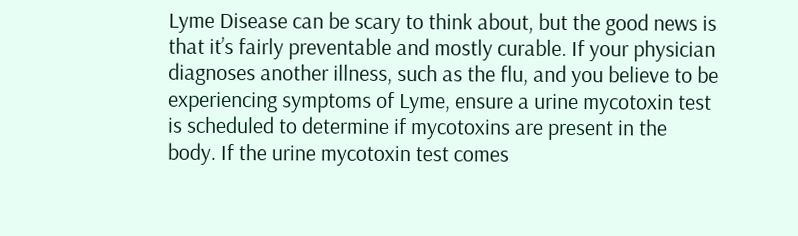Lyme Disease can be scary to think about, but the good news is that it’s fairly preventable and mostly curable. If your physician diagnoses another illness, such as the flu, and you believe to be experiencing symptoms of Lyme, ensure a urine mycotoxin test is scheduled to determine if mycotoxins are present in the body. If the urine mycotoxin test comes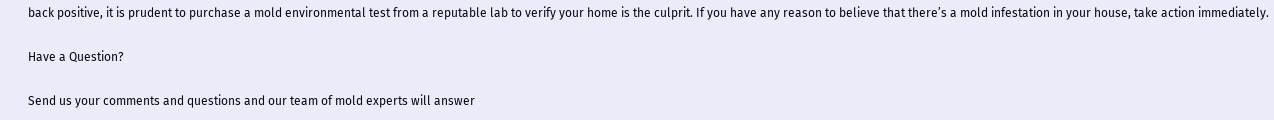back positive, it is prudent to purchase a mold environmental test from a reputable lab to verify your home is the culprit. If you have any reason to believe that there’s a mold infestation in your house, take action immediately.

Have a Question?

Send us your comments and questions and our team of mold experts will answer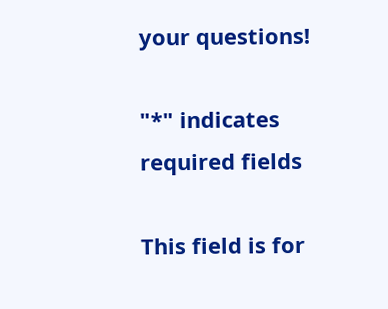your questions!

"*" indicates required fields

This field is for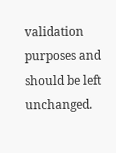validation purposes and should be left unchanged.